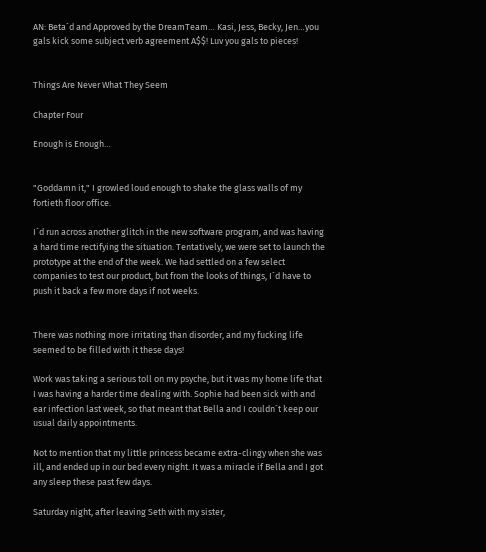AN: Beta´d and Approved by the DreamTeam… Kasi, Jess, Becky, Jen…you gals kick some subject verb agreement A$$! Luv you gals to pieces!


Things Are Never What They Seem

Chapter Four

Enough is Enough…


"Goddamn it," I growled loud enough to shake the glass walls of my fortieth floor office.

I´d run across another glitch in the new software program, and was having a hard time rectifying the situation. Tentatively, we were set to launch the prototype at the end of the week. We had settled on a few select companies to test our product, but from the looks of things, I´d have to push it back a few more days if not weeks.


There was nothing more irritating than disorder, and my fucking life seemed to be filled with it these days!

Work was taking a serious toll on my psyche, but it was my home life that I was having a harder time dealing with. Sophie had been sick with and ear infection last week, so that meant that Bella and I couldn´t keep our usual daily appointments.

Not to mention that my little princess became extra-clingy when she was ill, and ended up in our bed every night. It was a miracle if Bella and I got any sleep these past few days.

Saturday night, after leaving Seth with my sister,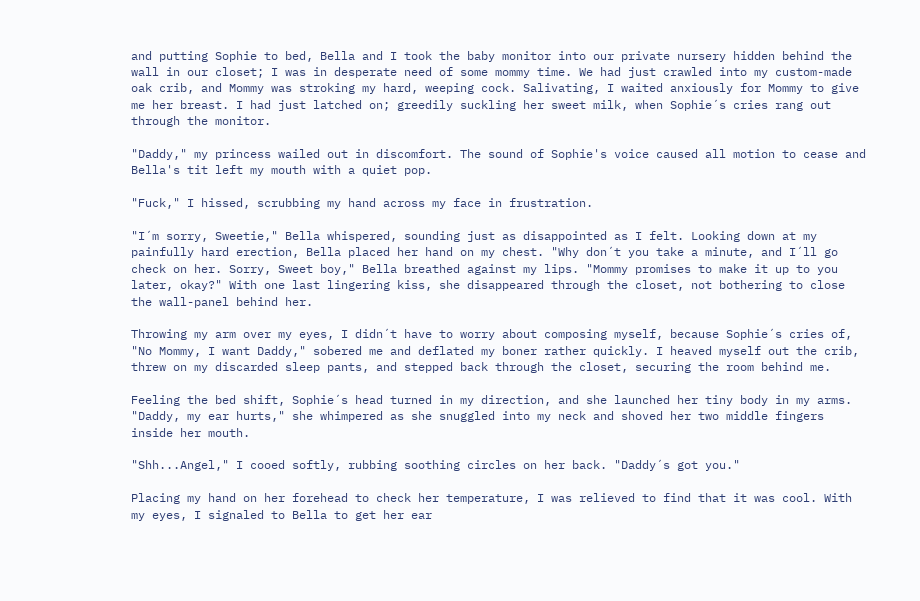and putting Sophie to bed, Bella and I took the baby monitor into our private nursery hidden behind the wall in our closet; I was in desperate need of some mommy time. We had just crawled into my custom-made oak crib, and Mommy was stroking my hard, weeping cock. Salivating, I waited anxiously for Mommy to give me her breast. I had just latched on; greedily suckling her sweet milk, when Sophie´s cries rang out through the monitor.

"Daddy," my princess wailed out in discomfort. The sound of Sophie's voice caused all motion to cease and Bella's tit left my mouth with a quiet pop.

"Fuck," I hissed, scrubbing my hand across my face in frustration.

"I´m sorry, Sweetie," Bella whispered, sounding just as disappointed as I felt. Looking down at my painfully hard erection, Bella placed her hand on my chest. "Why don´t you take a minute, and I´ll go check on her. Sorry, Sweet boy," Bella breathed against my lips. "Mommy promises to make it up to you later, okay?" With one last lingering kiss, she disappeared through the closet, not bothering to close the wall-panel behind her.

Throwing my arm over my eyes, I didn´t have to worry about composing myself, because Sophie´s cries of, "No Mommy, I want Daddy," sobered me and deflated my boner rather quickly. I heaved myself out the crib, threw on my discarded sleep pants, and stepped back through the closet, securing the room behind me.

Feeling the bed shift, Sophie´s head turned in my direction, and she launched her tiny body in my arms. "Daddy, my ear hurts," she whimpered as she snuggled into my neck and shoved her two middle fingers inside her mouth.

"Shh...Angel," I cooed softly, rubbing soothing circles on her back. "Daddy´s got you."

Placing my hand on her forehead to check her temperature, I was relieved to find that it was cool. With my eyes, I signaled to Bella to get her ear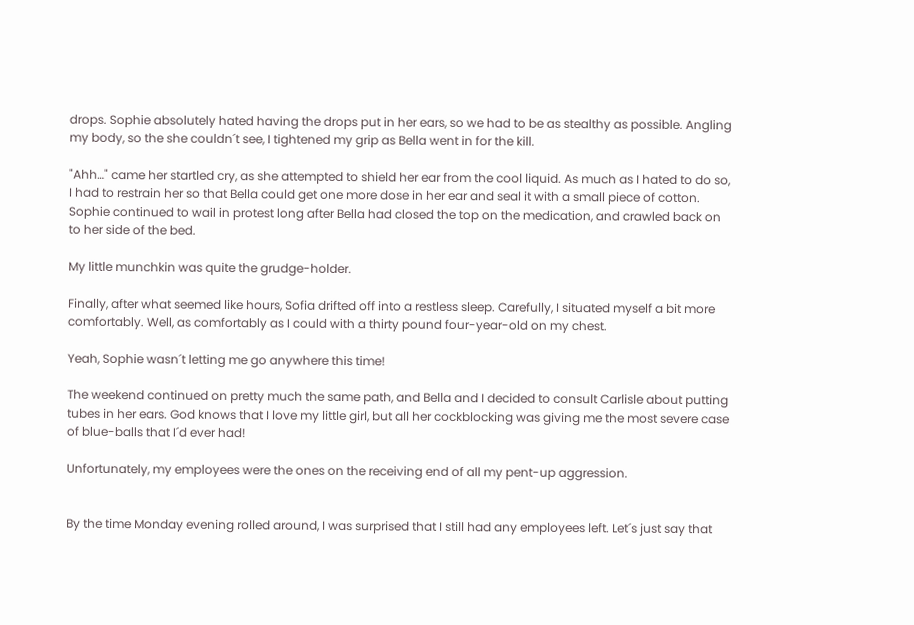drops. Sophie absolutely hated having the drops put in her ears, so we had to be as stealthy as possible. Angling my body, so the she couldn´t see, I tightened my grip as Bella went in for the kill.

"Ahh…" came her startled cry, as she attempted to shield her ear from the cool liquid. As much as I hated to do so, I had to restrain her so that Bella could get one more dose in her ear and seal it with a small piece of cotton. Sophie continued to wail in protest long after Bella had closed the top on the medication, and crawled back on to her side of the bed.

My little munchkin was quite the grudge-holder.

Finally, after what seemed like hours, Sofia drifted off into a restless sleep. Carefully, I situated myself a bit more comfortably. Well, as comfortably as I could with a thirty pound four-year-old on my chest.

Yeah, Sophie wasn´t letting me go anywhere this time!

The weekend continued on pretty much the same path, and Bella and I decided to consult Carlisle about putting tubes in her ears. God knows that I love my little girl, but all her cockblocking was giving me the most severe case of blue-balls that I´d ever had!

Unfortunately, my employees were the ones on the receiving end of all my pent-up aggression.


By the time Monday evening rolled around, I was surprised that I still had any employees left. Let´s just say that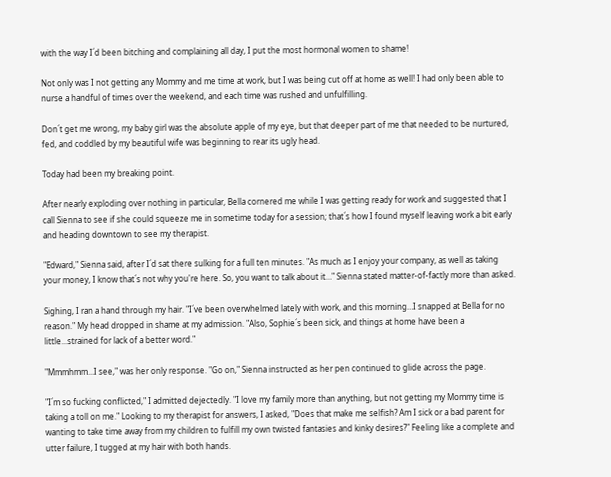with the way I´d been bitching and complaining all day, I put the most hormonal women to shame!

Not only was I not getting any Mommy and me time at work, but I was being cut off at home as well! I had only been able to nurse a handful of times over the weekend, and each time was rushed and unfulfilling.

Don´t get me wrong, my baby girl was the absolute apple of my eye, but that deeper part of me that needed to be nurtured, fed, and coddled by my beautiful wife was beginning to rear its ugly head.

Today had been my breaking point.

After nearly exploding over nothing in particular, Bella cornered me while I was getting ready for work and suggested that I call Sienna to see if she could squeeze me in sometime today for a session; that´s how I found myself leaving work a bit early and heading downtown to see my therapist.

"Edward," Sienna said, after I´d sat there sulking for a full ten minutes. "As much as I enjoy your company, as well as taking your money, I know that´s not why you're here. So, you want to talk about it…" Sienna stated matter-of-factly more than asked.

Sighing, I ran a hand through my hair. "I´ve been overwhelmed lately with work, and this morning…I snapped at Bella for no reason." My head dropped in shame at my admission. "Also, Sophie´s been sick, and things at home have been a little...strained for lack of a better word."

"Mmmhmm...I see," was her only response. "Go on," Sienna instructed as her pen continued to glide across the page.

"I´m so fucking conflicted," I admitted dejectedly. "I love my family more than anything, but not getting my Mommy time is taking a toll on me." Looking to my therapist for answers, I asked, "Does that make me selfish? Am I sick or a bad parent for wanting to take time away from my children to fulfill my own twisted fantasies and kinky desires?" Feeling like a complete and utter failure, I tugged at my hair with both hands.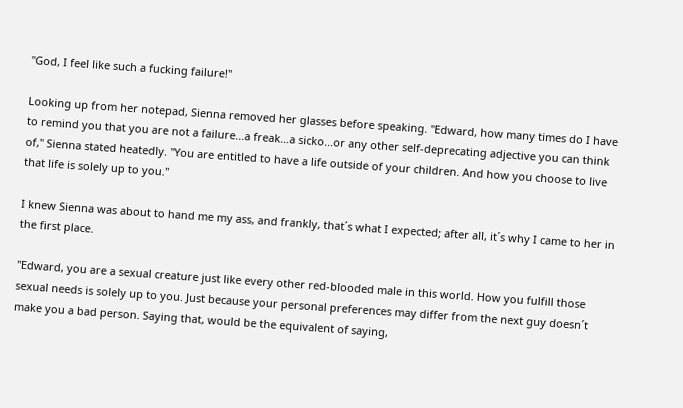"God, I feel like such a fucking failure!"

Looking up from her notepad, Sienna removed her glasses before speaking. "Edward, how many times do I have to remind you that you are not a failure...a freak…a sicko...or any other self-deprecating adjective you can think of," Sienna stated heatedly. "You are entitled to have a life outside of your children. And how you choose to live that life is solely up to you."

I knew Sienna was about to hand me my ass, and frankly, that´s what I expected; after all, it´s why I came to her in the first place.

"Edward, you are a sexual creature just like every other red-blooded male in this world. How you fulfill those sexual needs is solely up to you. Just because your personal preferences may differ from the next guy doesn´t make you a bad person. Saying that, would be the equivalent of saying,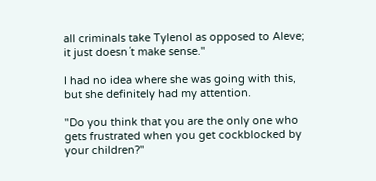all criminals take Tylenol as opposed to Aleve; it just doesn´t make sense."

I had no idea where she was going with this, but she definitely had my attention.

"Do you think that you are the only one who gets frustrated when you get cockblocked by your children?"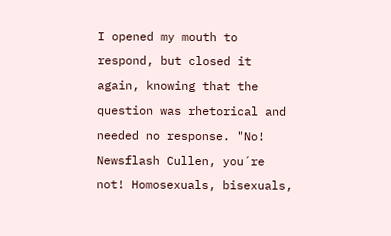I opened my mouth to respond, but closed it again, knowing that the question was rhetorical and needed no response. "No! Newsflash Cullen, you´re not! Homosexuals, bisexuals,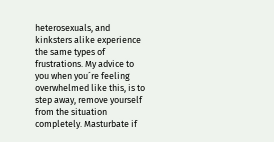heterosexuals, and kinksters alike experience the same types of frustrations. My advice to you when you´re feeling overwhelmed like this, is to step away, remove yourself from the situation completely. Masturbate if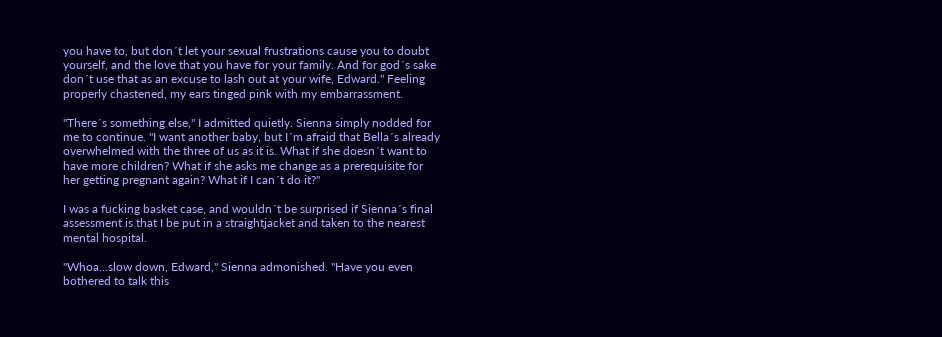you have to, but don´t let your sexual frustrations cause you to doubt yourself, and the love that you have for your family. And for god´s sake don´t use that as an excuse to lash out at your wife, Edward." Feeling properly chastened, my ears tinged pink with my embarrassment.

"There´s something else," I admitted quietly. Sienna simply nodded for me to continue. "I want another baby, but I´m afraid that Bella´s already overwhelmed with the three of us as it is. What if she doesn´t want to have more children? What if she asks me change as a prerequisite for her getting pregnant again? What if I can´t do it?"

I was a fucking basket case, and wouldn´t be surprised if Sienna´s final assessment is that I be put in a straightjacket and taken to the nearest mental hospital.

"Whoa…slow down, Edward," Sienna admonished. "Have you even bothered to talk this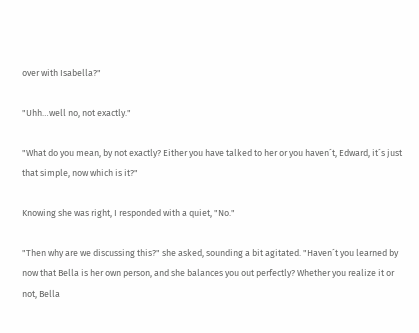over with Isabella?"

"Uhh…well no, not exactly."

"What do you mean, by not exactly? Either you have talked to her or you haven´t, Edward, it´s just that simple, now which is it?"

Knowing she was right, I responded with a quiet, "No."

"Then why are we discussing this?" she asked, sounding a bit agitated. "Haven´t you learned by now that Bella is her own person, and she balances you out perfectly? Whether you realize it or not, Bella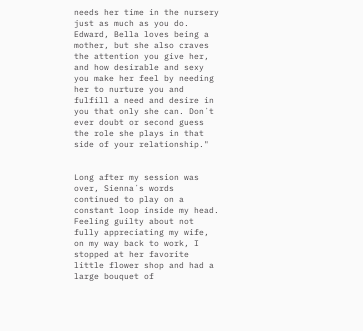needs her time in the nursery just as much as you do. Edward, Bella loves being a mother, but she also craves the attention you give her, and how desirable and sexy you make her feel by needing her to nurture you and fulfill a need and desire in you that only she can. Don´t ever doubt or second guess the role she plays in that side of your relationship."


Long after my session was over, Sienna´s words continued to play on a constant loop inside my head. Feeling guilty about not fully appreciating my wife, on my way back to work, I stopped at her favorite little flower shop and had a large bouquet of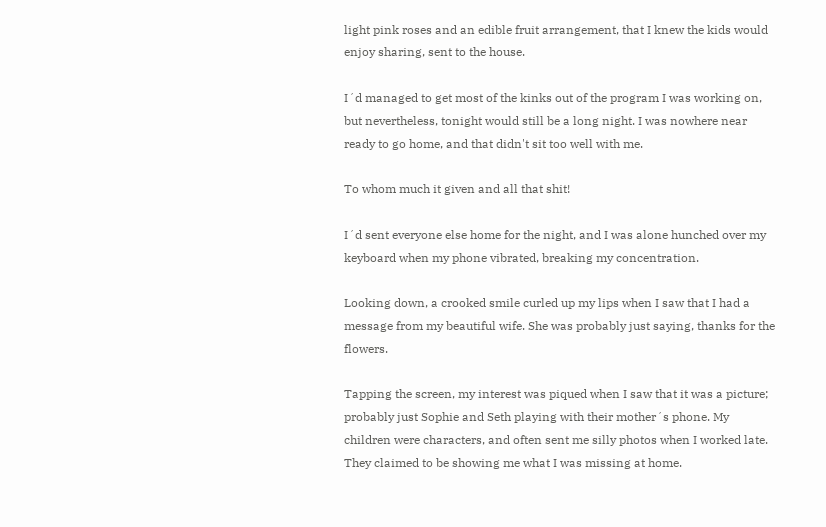light pink roses and an edible fruit arrangement, that I knew the kids would enjoy sharing, sent to the house.

I´d managed to get most of the kinks out of the program I was working on, but nevertheless, tonight would still be a long night. I was nowhere near ready to go home, and that didn't sit too well with me.

To whom much it given and all that shit!

I´d sent everyone else home for the night, and I was alone hunched over my keyboard when my phone vibrated, breaking my concentration.

Looking down, a crooked smile curled up my lips when I saw that I had a message from my beautiful wife. She was probably just saying, thanks for the flowers.

Tapping the screen, my interest was piqued when I saw that it was a picture; probably just Sophie and Seth playing with their mother´s phone. My children were characters, and often sent me silly photos when I worked late. They claimed to be showing me what I was missing at home.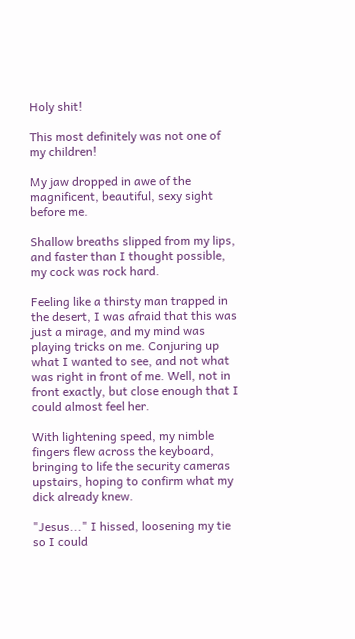Holy shit!

This most definitely was not one of my children!

My jaw dropped in awe of the magnificent, beautiful, sexy sight before me.

Shallow breaths slipped from my lips, and faster than I thought possible, my cock was rock hard.

Feeling like a thirsty man trapped in the desert, I was afraid that this was just a mirage, and my mind was playing tricks on me. Conjuring up what I wanted to see, and not what was right in front of me. Well, not in front exactly, but close enough that I could almost feel her.

With lightening speed, my nimble fingers flew across the keyboard, bringing to life the security cameras upstairs, hoping to confirm what my dick already knew.

"Jesus..." I hissed, loosening my tie so I could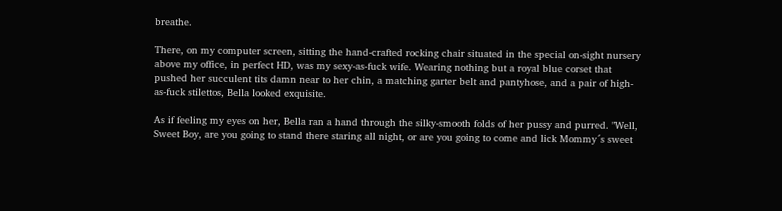breathe.

There, on my computer screen, sitting the hand-crafted rocking chair situated in the special on-sight nursery above my office, in perfect HD, was my sexy-as-fuck wife. Wearing nothing but a royal blue corset that pushed her succulent tits damn near to her chin, a matching garter belt and pantyhose, and a pair of high-as-fuck stilettos, Bella looked exquisite.

As if feeling my eyes on her, Bella ran a hand through the silky-smooth folds of her pussy and purred. "Well, Sweet Boy, are you going to stand there staring all night, or are you going to come and lick Mommy´s sweet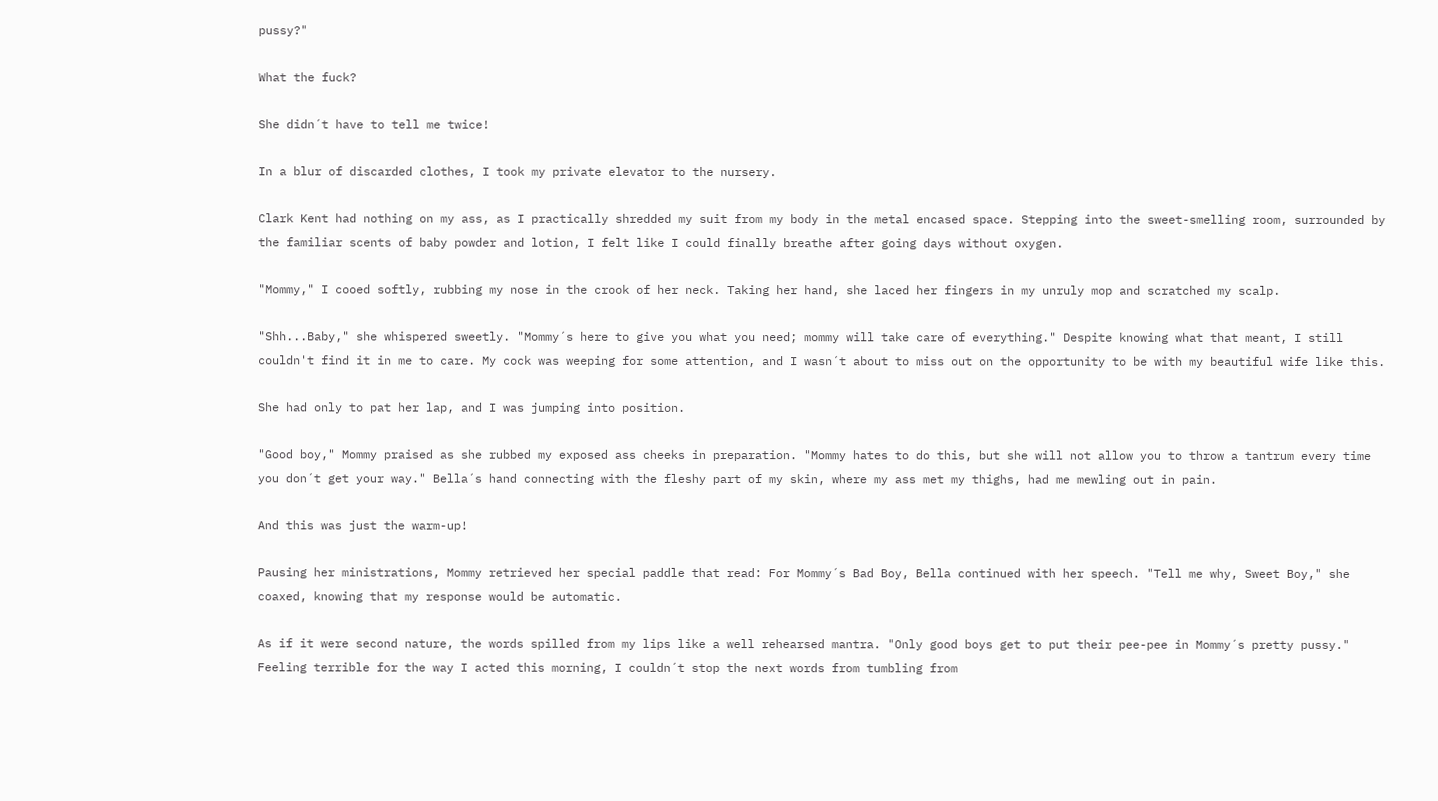pussy?"

What the fuck?

She didn´t have to tell me twice!

In a blur of discarded clothes, I took my private elevator to the nursery.

Clark Kent had nothing on my ass, as I practically shredded my suit from my body in the metal encased space. Stepping into the sweet-smelling room, surrounded by the familiar scents of baby powder and lotion, I felt like I could finally breathe after going days without oxygen.

"Mommy," I cooed softly, rubbing my nose in the crook of her neck. Taking her hand, she laced her fingers in my unruly mop and scratched my scalp.

"Shh...Baby," she whispered sweetly. "Mommy´s here to give you what you need; mommy will take care of everything." Despite knowing what that meant, I still couldn't find it in me to care. My cock was weeping for some attention, and I wasn´t about to miss out on the opportunity to be with my beautiful wife like this.

She had only to pat her lap, and I was jumping into position.

"Good boy," Mommy praised as she rubbed my exposed ass cheeks in preparation. "Mommy hates to do this, but she will not allow you to throw a tantrum every time you don´t get your way." Bella´s hand connecting with the fleshy part of my skin, where my ass met my thighs, had me mewling out in pain.

And this was just the warm-up!

Pausing her ministrations, Mommy retrieved her special paddle that read: For Mommy´s Bad Boy, Bella continued with her speech. "Tell me why, Sweet Boy," she coaxed, knowing that my response would be automatic.

As if it were second nature, the words spilled from my lips like a well rehearsed mantra. "Only good boys get to put their pee-pee in Mommy´s pretty pussy." Feeling terrible for the way I acted this morning, I couldn´t stop the next words from tumbling from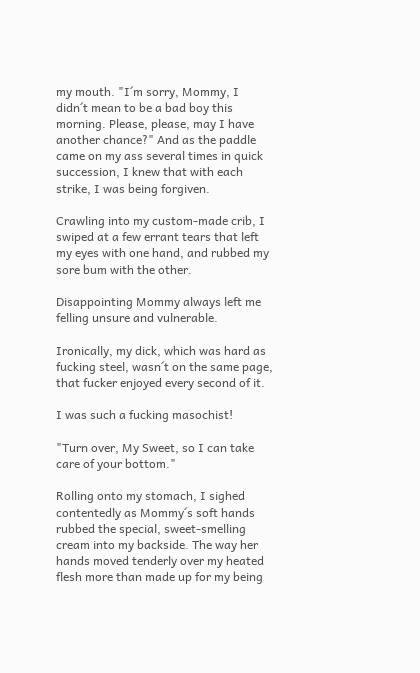my mouth. "I´m sorry, Mommy, I didn´t mean to be a bad boy this morning. Please, please, may I have another chance?" And as the paddle came on my ass several times in quick succession, I knew that with each strike, I was being forgiven.

Crawling into my custom-made crib, I swiped at a few errant tears that left my eyes with one hand, and rubbed my sore bum with the other.

Disappointing Mommy always left me felling unsure and vulnerable.

Ironically, my dick, which was hard as fucking steel, wasn´t on the same page, that fucker enjoyed every second of it.

I was such a fucking masochist!

"Turn over, My Sweet, so I can take care of your bottom."

Rolling onto my stomach, I sighed contentedly as Mommy´s soft hands rubbed the special, sweet-smelling cream into my backside. The way her hands moved tenderly over my heated flesh more than made up for my being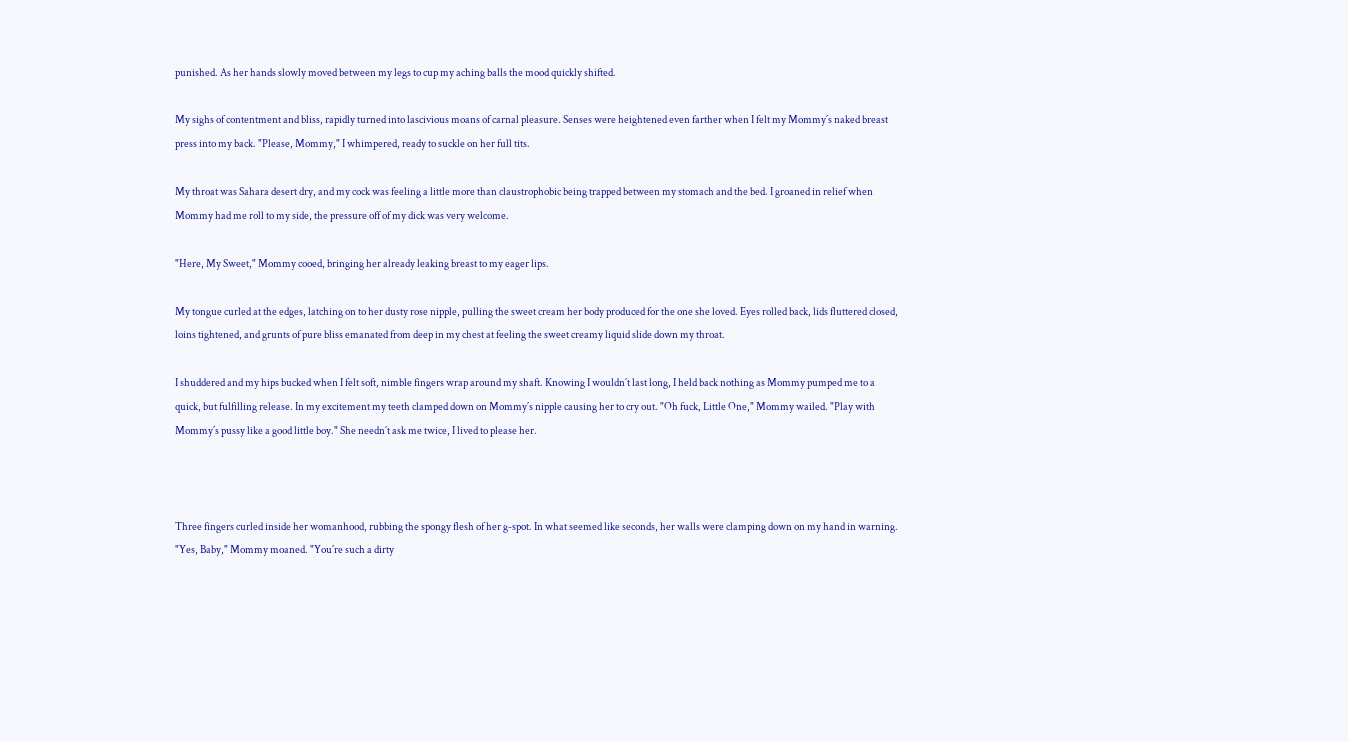punished. As her hands slowly moved between my legs to cup my aching balls the mood quickly shifted.

My sighs of contentment and bliss, rapidly turned into lascivious moans of carnal pleasure. Senses were heightened even farther when I felt my Mommy´s naked breast press into my back. "Please, Mommy," I whimpered, ready to suckle on her full tits.

My throat was Sahara desert dry, and my cock was feeling a little more than claustrophobic being trapped between my stomach and the bed. I groaned in relief when Mommy had me roll to my side, the pressure off of my dick was very welcome.

"Here, My Sweet," Mommy cooed, bringing her already leaking breast to my eager lips.

My tongue curled at the edges, latching on to her dusty rose nipple, pulling the sweet cream her body produced for the one she loved. Eyes rolled back, lids fluttered closed, loins tightened, and grunts of pure bliss emanated from deep in my chest at feeling the sweet creamy liquid slide down my throat.

I shuddered and my hips bucked when I felt soft, nimble fingers wrap around my shaft. Knowing I wouldn´t last long, I held back nothing as Mommy pumped me to a quick, but fulfilling release. In my excitement my teeth clamped down on Mommy´s nipple causing her to cry out. "Oh fuck, Little One," Mommy wailed. "Play with Mommy´s pussy like a good little boy." She needn´t ask me twice, I lived to please her.



Three fingers curled inside her womanhood, rubbing the spongy flesh of her g-spot. In what seemed like seconds, her walls were clamping down on my hand in warning. "Yes, Baby," Mommy moaned. "You´re such a dirty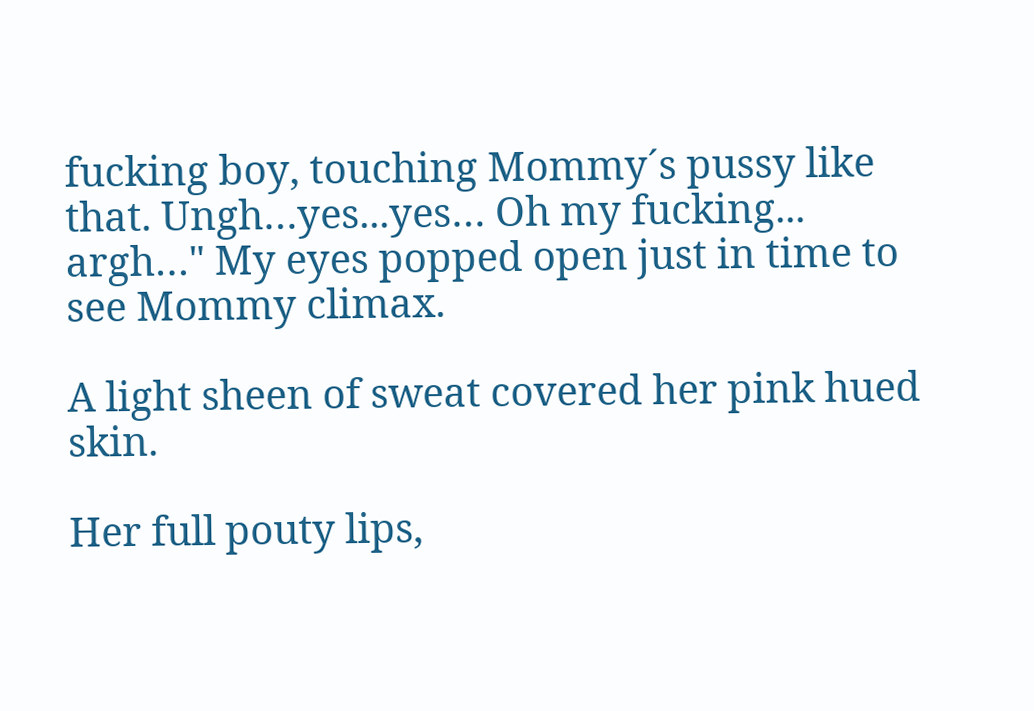fucking boy, touching Mommy´s pussy like that. Ungh…yes...yes… Oh my fucking... argh…" My eyes popped open just in time to see Mommy climax.

A light sheen of sweat covered her pink hued skin.

Her full pouty lips,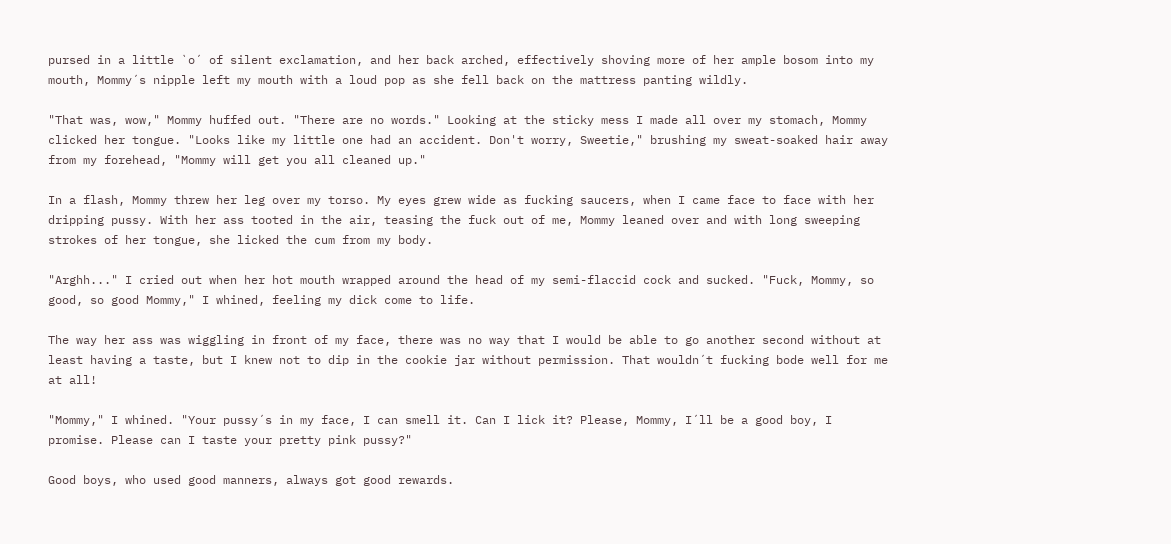pursed in a little `o´ of silent exclamation, and her back arched, effectively shoving more of her ample bosom into my mouth, Mommy´s nipple left my mouth with a loud pop as she fell back on the mattress panting wildly.

"That was, wow," Mommy huffed out. "There are no words." Looking at the sticky mess I made all over my stomach, Mommy clicked her tongue. "Looks like my little one had an accident. Don't worry, Sweetie," brushing my sweat-soaked hair away from my forehead, "Mommy will get you all cleaned up."

In a flash, Mommy threw her leg over my torso. My eyes grew wide as fucking saucers, when I came face to face with her dripping pussy. With her ass tooted in the air, teasing the fuck out of me, Mommy leaned over and with long sweeping strokes of her tongue, she licked the cum from my body.

"Arghh..." I cried out when her hot mouth wrapped around the head of my semi-flaccid cock and sucked. "Fuck, Mommy, so good, so good Mommy," I whined, feeling my dick come to life.

The way her ass was wiggling in front of my face, there was no way that I would be able to go another second without at least having a taste, but I knew not to dip in the cookie jar without permission. That wouldn´t fucking bode well for me at all!

"Mommy," I whined. "Your pussy´s in my face, I can smell it. Can I lick it? Please, Mommy, I´ll be a good boy, I promise. Please can I taste your pretty pink pussy?"

Good boys, who used good manners, always got good rewards.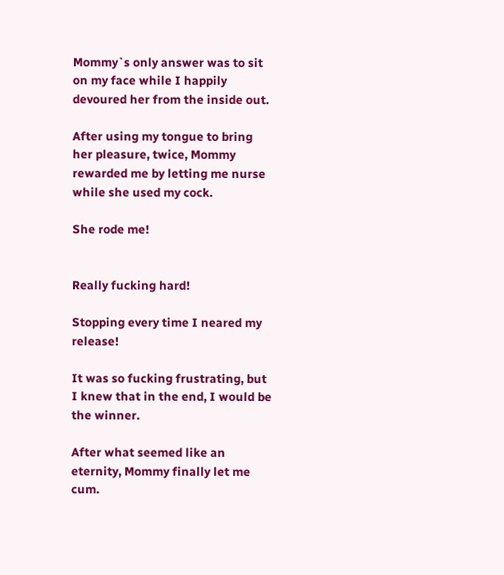Mommy`s only answer was to sit on my face while I happily devoured her from the inside out.

After using my tongue to bring her pleasure, twice, Mommy rewarded me by letting me nurse while she used my cock.

She rode me!


Really fucking hard!

Stopping every time I neared my release!

It was so fucking frustrating, but I knew that in the end, I would be the winner.

After what seemed like an eternity, Mommy finally let me cum.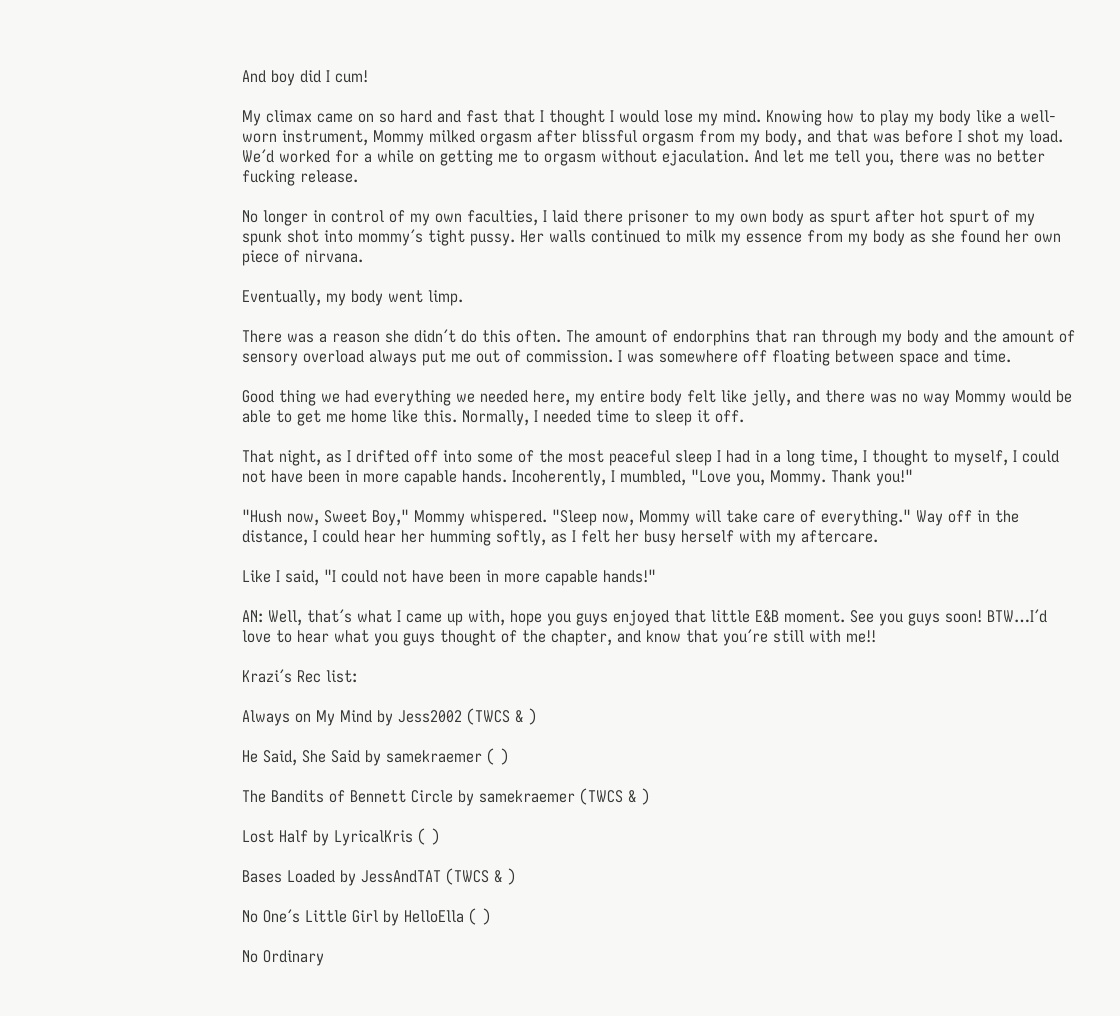And boy did I cum!

My climax came on so hard and fast that I thought I would lose my mind. Knowing how to play my body like a well-worn instrument, Mommy milked orgasm after blissful orgasm from my body, and that was before I shot my load. We´d worked for a while on getting me to orgasm without ejaculation. And let me tell you, there was no better fucking release.

No longer in control of my own faculties, I laid there prisoner to my own body as spurt after hot spurt of my spunk shot into mommy´s tight pussy. Her walls continued to milk my essence from my body as she found her own piece of nirvana.

Eventually, my body went limp.

There was a reason she didn´t do this often. The amount of endorphins that ran through my body and the amount of sensory overload always put me out of commission. I was somewhere off floating between space and time.

Good thing we had everything we needed here, my entire body felt like jelly, and there was no way Mommy would be able to get me home like this. Normally, I needed time to sleep it off.

That night, as I drifted off into some of the most peaceful sleep I had in a long time, I thought to myself, I could not have been in more capable hands. Incoherently, I mumbled, "Love you, Mommy. Thank you!"

"Hush now, Sweet Boy," Mommy whispered. "Sleep now, Mommy will take care of everything." Way off in the distance, I could hear her humming softly, as I felt her busy herself with my aftercare.

Like I said, "I could not have been in more capable hands!"

AN: Well, that´s what I came up with, hope you guys enjoyed that little E&B moment. See you guys soon! BTW…I´d love to hear what you guys thought of the chapter, and know that you´re still with me!!

Krazi´s Rec list:

Always on My Mind by Jess2002 (TWCS & )

He Said, She Said by samekraemer ( )

The Bandits of Bennett Circle by samekraemer (TWCS & )

Lost Half by LyricalKris ( )

Bases Loaded by JessAndTAT (TWCS & )

No One´s Little Girl by HelloElla ( )

No Ordinary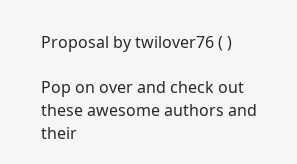Proposal by twilover76 ( )

Pop on over and check out these awesome authors and their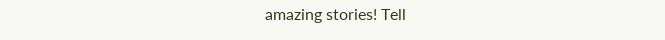amazing stories! Tell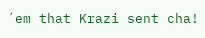´em that Krazi sent cha!